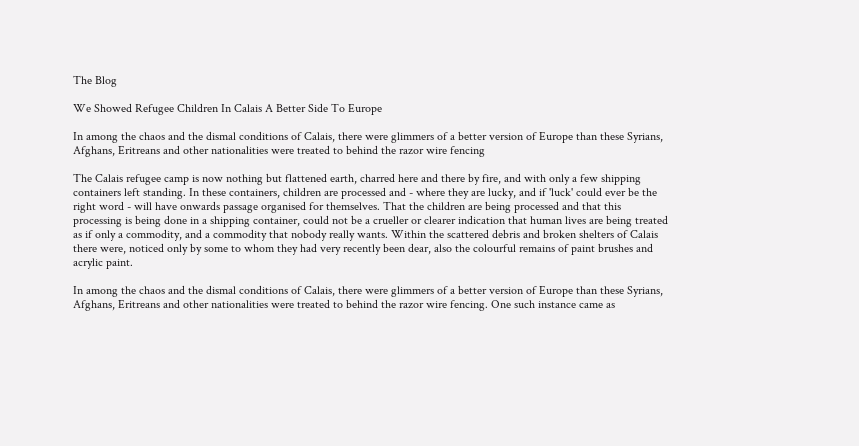The Blog

We Showed Refugee Children In Calais A Better Side To Europe

In among the chaos and the dismal conditions of Calais, there were glimmers of a better version of Europe than these Syrians, Afghans, Eritreans and other nationalities were treated to behind the razor wire fencing

The Calais refugee camp is now nothing but flattened earth, charred here and there by fire, and with only a few shipping containers left standing. In these containers, children are processed and - where they are lucky, and if 'luck' could ever be the right word - will have onwards passage organised for themselves. That the children are being processed and that this processing is being done in a shipping container, could not be a crueller or clearer indication that human lives are being treated as if only a commodity, and a commodity that nobody really wants. Within the scattered debris and broken shelters of Calais there were, noticed only by some to whom they had very recently been dear, also the colourful remains of paint brushes and acrylic paint.

In among the chaos and the dismal conditions of Calais, there were glimmers of a better version of Europe than these Syrians, Afghans, Eritreans and other nationalities were treated to behind the razor wire fencing. One such instance came as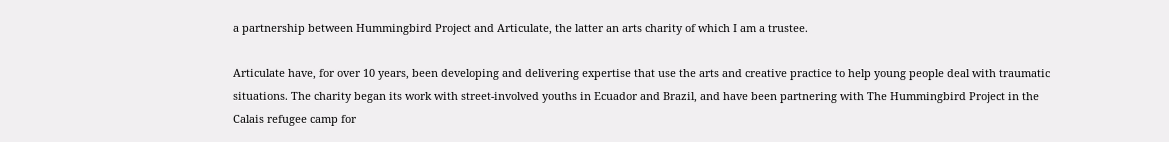a partnership between Hummingbird Project and Articulate, the latter an arts charity of which I am a trustee.

Articulate have, for over 10 years, been developing and delivering expertise that use the arts and creative practice to help young people deal with traumatic situations. The charity began its work with street-involved youths in Ecuador and Brazil, and have been partnering with The Hummingbird Project in the Calais refugee camp for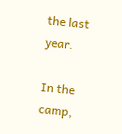the last year.

In the camp,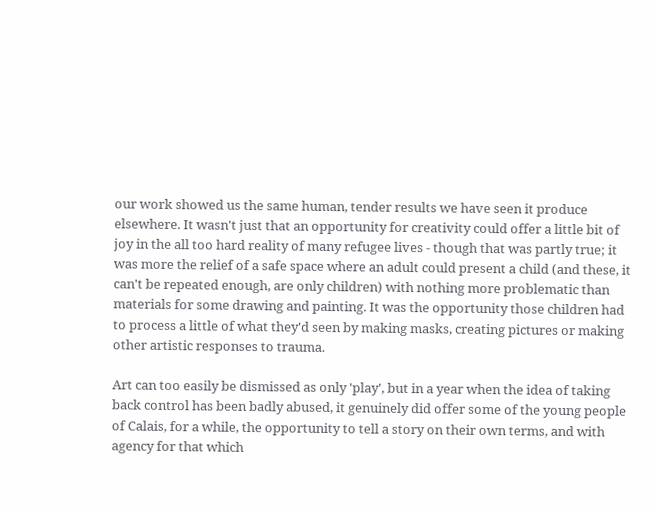our work showed us the same human, tender results we have seen it produce elsewhere. It wasn't just that an opportunity for creativity could offer a little bit of joy in the all too hard reality of many refugee lives - though that was partly true; it was more the relief of a safe space where an adult could present a child (and these, it can't be repeated enough, are only children) with nothing more problematic than materials for some drawing and painting. It was the opportunity those children had to process a little of what they'd seen by making masks, creating pictures or making other artistic responses to trauma.

Art can too easily be dismissed as only 'play', but in a year when the idea of taking back control has been badly abused, it genuinely did offer some of the young people of Calais, for a while, the opportunity to tell a story on their own terms, and with agency for that which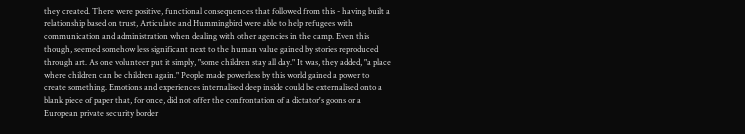they created. There were positive, functional consequences that followed from this - having built a relationship based on trust, Articulate and Hummingbird were able to help refugees with communication and administration when dealing with other agencies in the camp. Even this though, seemed somehow less significant next to the human value gained by stories reproduced through art. As one volunteer put it simply, "some children stay all day." It was, they added, "a place where children can be children again." People made powerless by this world gained a power to create something. Emotions and experiences internalised deep inside could be externalised onto a blank piece of paper that, for once, did not offer the confrontation of a dictator's goons or a European private security border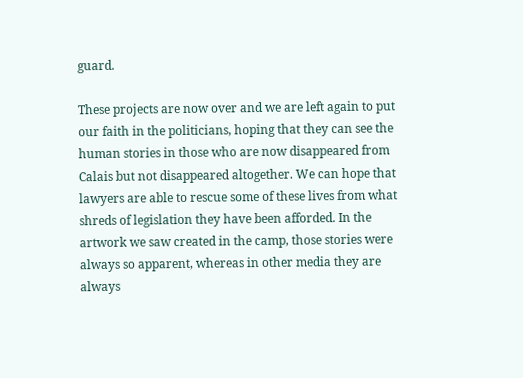guard.

These projects are now over and we are left again to put our faith in the politicians, hoping that they can see the human stories in those who are now disappeared from Calais but not disappeared altogether. We can hope that lawyers are able to rescue some of these lives from what shreds of legislation they have been afforded. In the artwork we saw created in the camp, those stories were always so apparent, whereas in other media they are always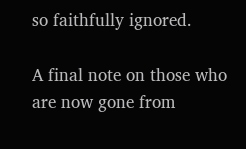so faithfully ignored.

A final note on those who are now gone from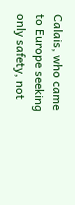Calais, who came to Europe seeking only safety, not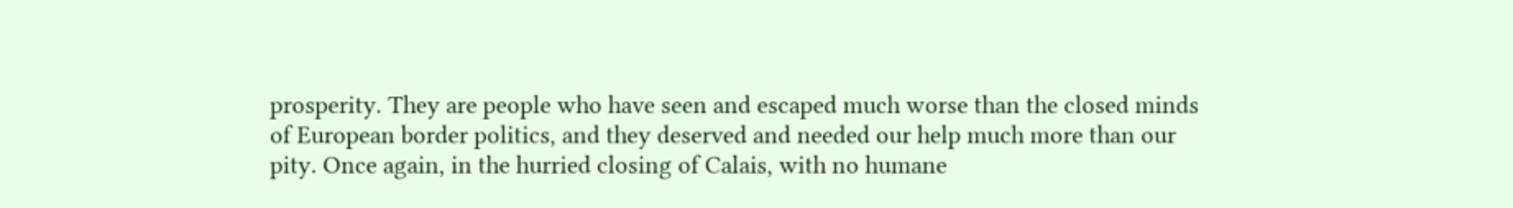prosperity. They are people who have seen and escaped much worse than the closed minds of European border politics, and they deserved and needed our help much more than our pity. Once again, in the hurried closing of Calais, with no humane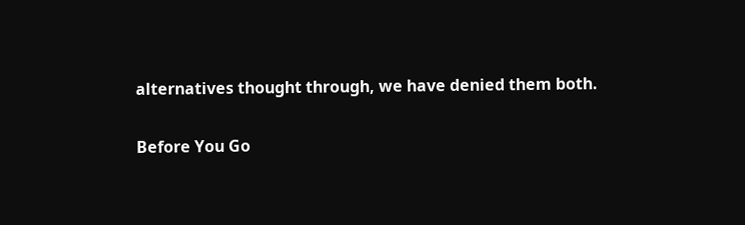alternatives thought through, we have denied them both.

Before You Go